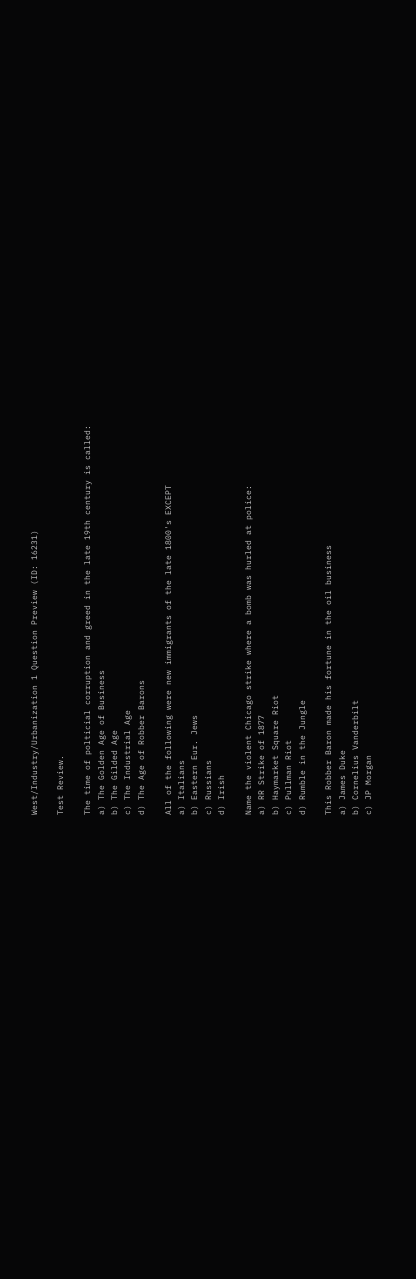West/Industry/Urbanization 1 Question Preview (ID: 16231)

Test Review.

The time of polticial corruption and greed in the late 19th century is called:
a) The Golden Age of Business
b) The Gilded Age
c) The Industrial Age
d) The Age of Robber Barons

All of the following were new immigrants of the late 1800's EXCEPT
a) Italians
b) Eastern Eur. Jews
c) Russians
d) Irish

Name the violent Chicago strike where a bomb was hurled at police:
a) RR Strike of 1877
b) Haymarket Square Riot
c) Pullman Riot
d) Rumble in the Jungle

This Robber Baron made his fortune in the oil business
a) James Duke
b) Cornelius Vanderbilt
c) JP Morgan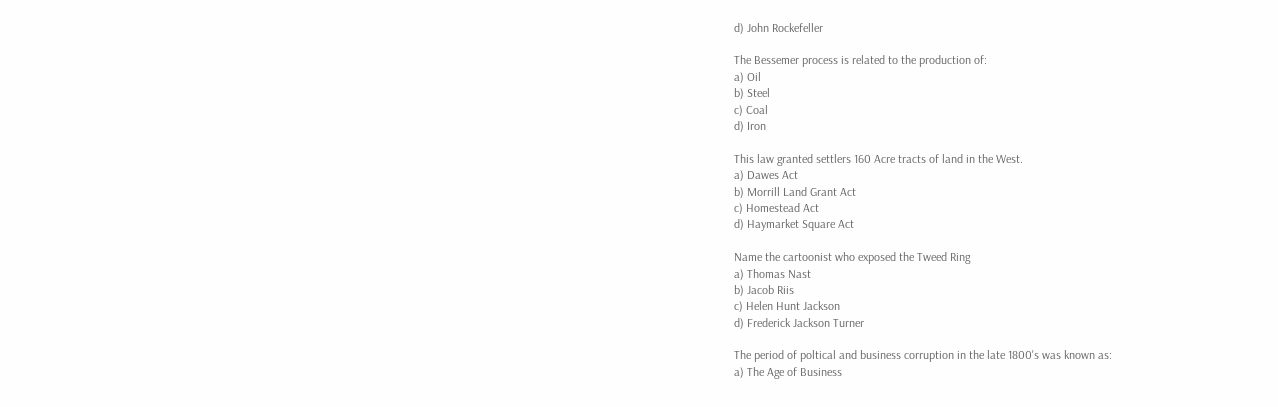d) John Rockefeller

The Bessemer process is related to the production of:
a) Oil
b) Steel
c) Coal
d) Iron

This law granted settlers 160 Acre tracts of land in the West.
a) Dawes Act
b) Morrill Land Grant Act
c) Homestead Act
d) Haymarket Square Act

Name the cartoonist who exposed the Tweed Ring
a) Thomas Nast
b) Jacob Riis
c) Helen Hunt Jackson
d) Frederick Jackson Turner

The period of poltical and business corruption in the late 1800's was known as:
a) The Age of Business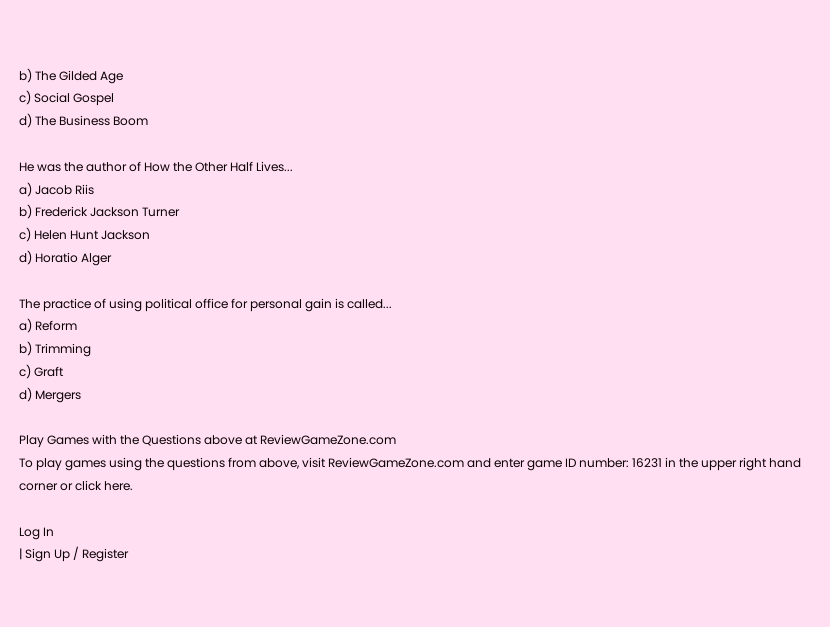b) The Gilded Age
c) Social Gospel
d) The Business Boom

He was the author of How the Other Half Lives...
a) Jacob Riis
b) Frederick Jackson Turner
c) Helen Hunt Jackson
d) Horatio Alger

The practice of using political office for personal gain is called...
a) Reform
b) Trimming
c) Graft
d) Mergers

Play Games with the Questions above at ReviewGameZone.com
To play games using the questions from above, visit ReviewGameZone.com and enter game ID number: 16231 in the upper right hand corner or click here.

Log In
| Sign Up / Register